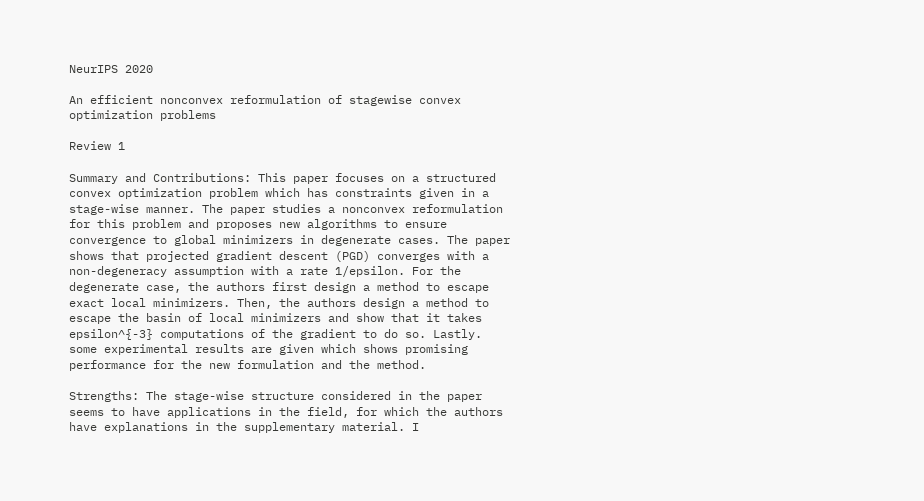NeurIPS 2020

An efficient nonconvex reformulation of stagewise convex optimization problems

Review 1

Summary and Contributions: This paper focuses on a structured convex optimization problem which has constraints given in a stage-wise manner. The paper studies a nonconvex reformulation for this problem and proposes new algorithms to ensure convergence to global minimizers in degenerate cases. The paper shows that projected gradient descent (PGD) converges with a non-degeneracy assumption with a rate 1/epsilon. For the degenerate case, the authors first design a method to escape exact local minimizers. Then, the authors design a method to escape the basin of local minimizers and show that it takes epsilon^{-3} computations of the gradient to do so. Lastly. some experimental results are given which shows promising performance for the new formulation and the method.

Strengths: The stage-wise structure considered in the paper seems to have applications in the field, for which the authors have explanations in the supplementary material. I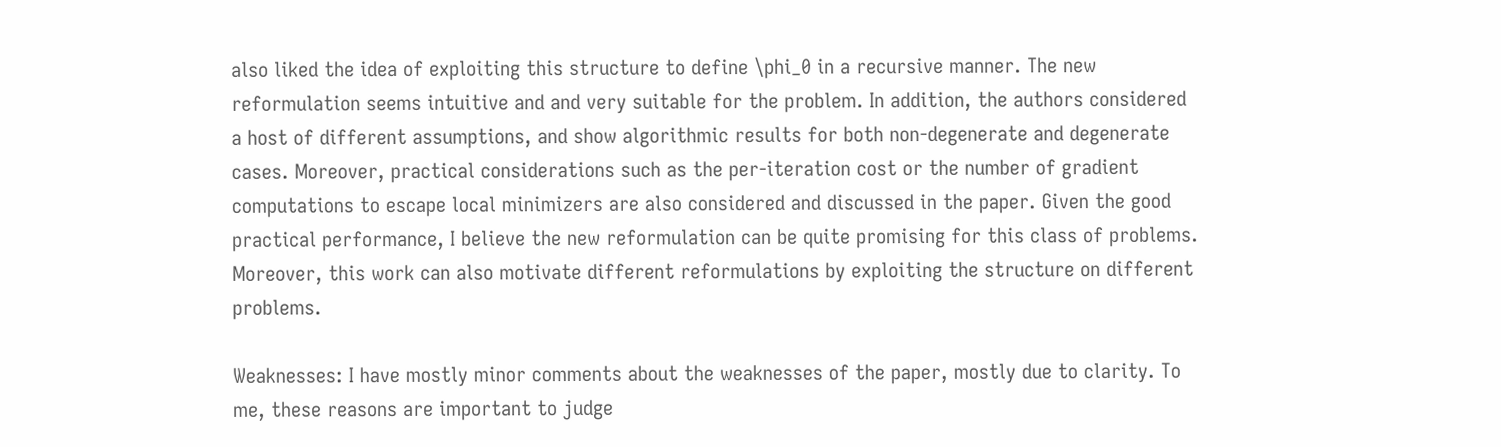also liked the idea of exploiting this structure to define \phi_0 in a recursive manner. The new reformulation seems intuitive and and very suitable for the problem. In addition, the authors considered a host of different assumptions, and show algorithmic results for both non-degenerate and degenerate cases. Moreover, practical considerations such as the per-iteration cost or the number of gradient computations to escape local minimizers are also considered and discussed in the paper. Given the good practical performance, I believe the new reformulation can be quite promising for this class of problems. Moreover, this work can also motivate different reformulations by exploiting the structure on different problems.

Weaknesses: I have mostly minor comments about the weaknesses of the paper, mostly due to clarity. To me, these reasons are important to judge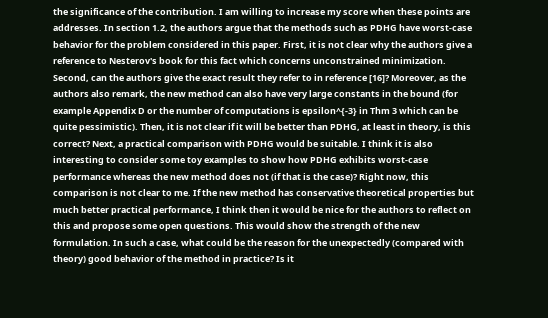the significance of the contribution. I am willing to increase my score when these points are addresses. In section 1.2, the authors argue that the methods such as PDHG have worst-case behavior for the problem considered in this paper. First, it is not clear why the authors give a reference to Nesterov's book for this fact which concerns unconstrained minimization. Second, can the authors give the exact result they refer to in reference [16]? Moreover, as the authors also remark, the new method can also have very large constants in the bound (for example Appendix D or the number of computations is epsilon^{-3} in Thm 3 which can be quite pessimistic). Then, it is not clear if it will be better than PDHG, at least in theory, is this correct? Next, a practical comparison with PDHG would be suitable. I think it is also interesting to consider some toy examples to show how PDHG exhibits worst-case performance whereas the new method does not (if that is the case)? Right now, this comparison is not clear to me. If the new method has conservative theoretical properties but much better practical performance, I think then it would be nice for the authors to reflect on this and propose some open questions. This would show the strength of the new formulation. In such a case, what could be the reason for the unexpectedly (compared with theory) good behavior of the method in practice? Is it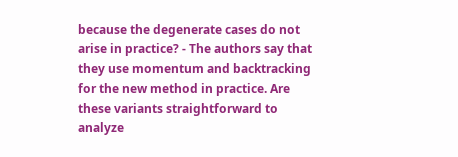because the degenerate cases do not arise in practice? - The authors say that they use momentum and backtracking for the new method in practice. Are these variants straightforward to analyze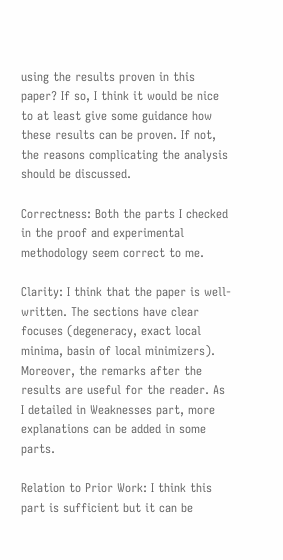using the results proven in this paper? If so, I think it would be nice to at least give some guidance how these results can be proven. If not, the reasons complicating the analysis should be discussed.

Correctness: Both the parts I checked in the proof and experimental methodology seem correct to me.

Clarity: I think that the paper is well-written. The sections have clear focuses (degeneracy, exact local minima, basin of local minimizers). Moreover, the remarks after the results are useful for the reader. As I detailed in Weaknesses part, more explanations can be added in some parts.

Relation to Prior Work: I think this part is sufficient but it can be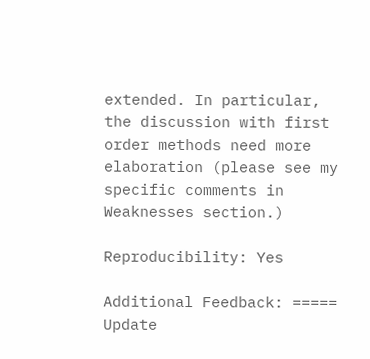extended. In particular, the discussion with first order methods need more elaboration (please see my specific comments in Weaknesses section.)

Reproducibility: Yes

Additional Feedback: ===== Update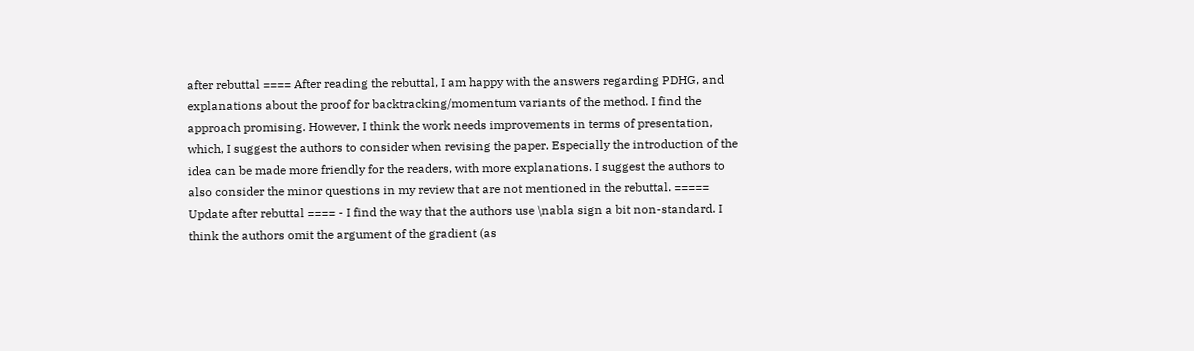after rebuttal ==== After reading the rebuttal, I am happy with the answers regarding PDHG, and explanations about the proof for backtracking/momentum variants of the method. I find the approach promising. However, I think the work needs improvements in terms of presentation, which, I suggest the authors to consider when revising the paper. Especially the introduction of the idea can be made more friendly for the readers, with more explanations. I suggest the authors to also consider the minor questions in my review that are not mentioned in the rebuttal. ===== Update after rebuttal ==== - I find the way that the authors use \nabla sign a bit non-standard. I think the authors omit the argument of the gradient (as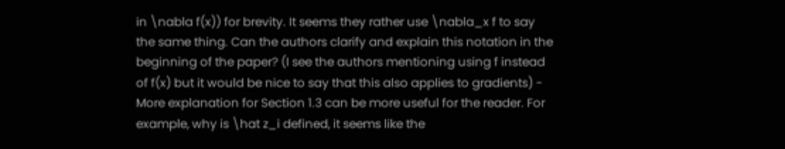in \nabla f(x)) for brevity. It seems they rather use \nabla_x f to say the same thing. Can the authors clarify and explain this notation in the beginning of the paper? (I see the authors mentioning using f instead of f(x) but it would be nice to say that this also applies to gradients) - More explanation for Section 1.3 can be more useful for the reader. For example, why is \hat z_i defined, it seems like the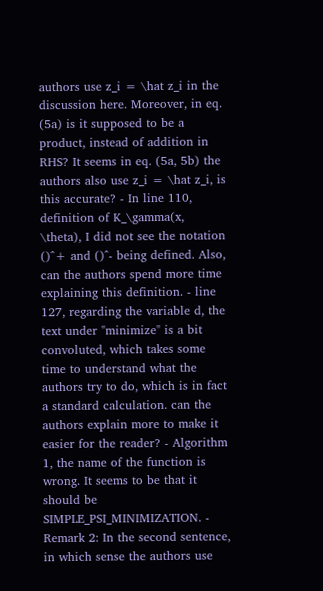authors use z_i = \hat z_i in the discussion here. Moreover, in eq. (5a) is it supposed to be a product, instead of addition in RHS? It seems in eq. (5a, 5b) the authors also use z_i = \hat z_i, is this accurate? - In line 110, definition of K_\gamma(x, \theta), I did not see the notation ()^+ and ()^- being defined. Also, can the authors spend more time explaining this definition. - line 127, regarding the variable d, the text under "minimize" is a bit convoluted, which takes some time to understand what the authors try to do, which is in fact a standard calculation. can the authors explain more to make it easier for the reader? - Algorithm 1, the name of the function is wrong. It seems to be that it should be SIMPLE_PSI_MINIMIZATION. - Remark 2: In the second sentence, in which sense the authors use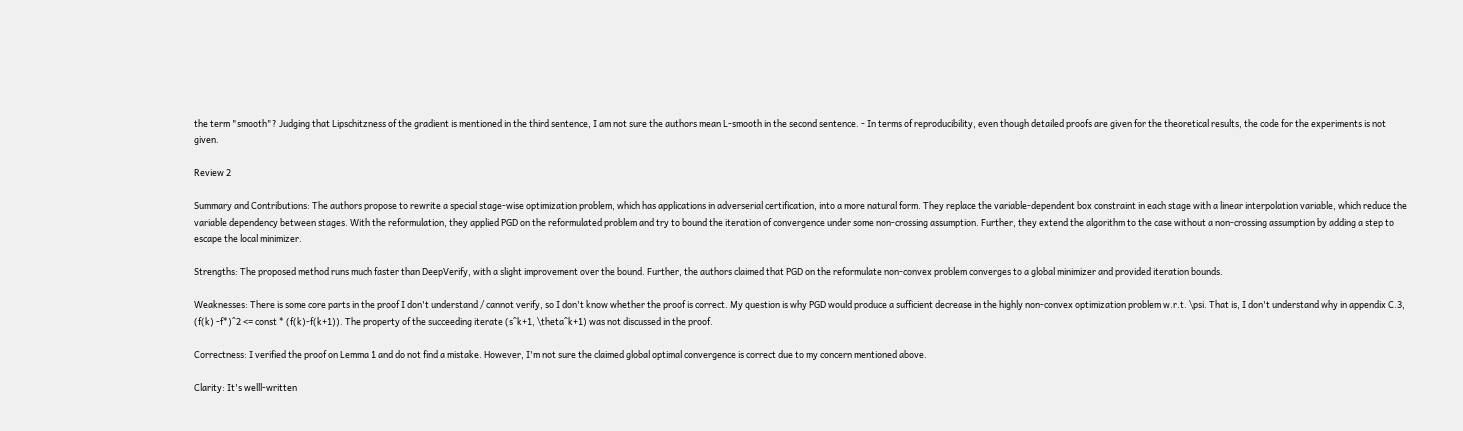the term "smooth"? Judging that Lipschitzness of the gradient is mentioned in the third sentence, I am not sure the authors mean L-smooth in the second sentence. - In terms of reproducibility, even though detailed proofs are given for the theoretical results, the code for the experiments is not given.

Review 2

Summary and Contributions: The authors propose to rewrite a special stage-wise optimization problem, which has applications in adverserial certification, into a more natural form. They replace the variable-dependent box constraint in each stage with a linear interpolation variable, which reduce the variable dependency between stages. With the reformulation, they applied PGD on the reformulated problem and try to bound the iteration of convergence under some non-crossing assumption. Further, they extend the algorithm to the case without a non-crossing assumption by adding a step to escape the local minimizer.

Strengths: The proposed method runs much faster than DeepVerify, with a slight improvement over the bound. Further, the authors claimed that PGD on the reformulate non-convex problem converges to a global minimizer and provided iteration bounds.

Weaknesses: There is some core parts in the proof I don't understand / cannot verify, so I don't know whether the proof is correct. My question is why PGD would produce a sufficient decrease in the highly non-convex optimization problem w.r.t. \psi. That is, I don't understand why in appendix C.3, (f(k) -f*)^2 <= const * (f(k)-f(k+1)). The property of the succeeding iterate (s^k+1, \theta^k+1) was not discussed in the proof.

Correctness: I verified the proof on Lemma 1 and do not find a mistake. However, I'm not sure the claimed global optimal convergence is correct due to my concern mentioned above.

Clarity: It's welll-written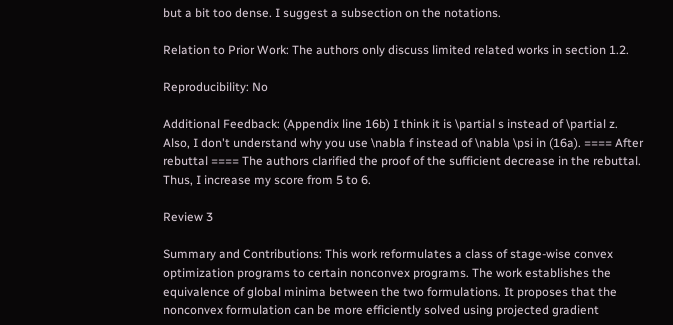but a bit too dense. I suggest a subsection on the notations.

Relation to Prior Work: The authors only discuss limited related works in section 1.2.

Reproducibility: No

Additional Feedback: (Appendix line 16b) I think it is \partial s instead of \partial z. Also, I don't understand why you use \nabla f instead of \nabla \psi in (16a). ==== After rebuttal ==== The authors clarified the proof of the sufficient decrease in the rebuttal. Thus, I increase my score from 5 to 6.

Review 3

Summary and Contributions: This work reformulates a class of stage-wise convex optimization programs to certain nonconvex programs. The work establishes the equivalence of global minima between the two formulations. It proposes that the nonconvex formulation can be more efficiently solved using projected gradient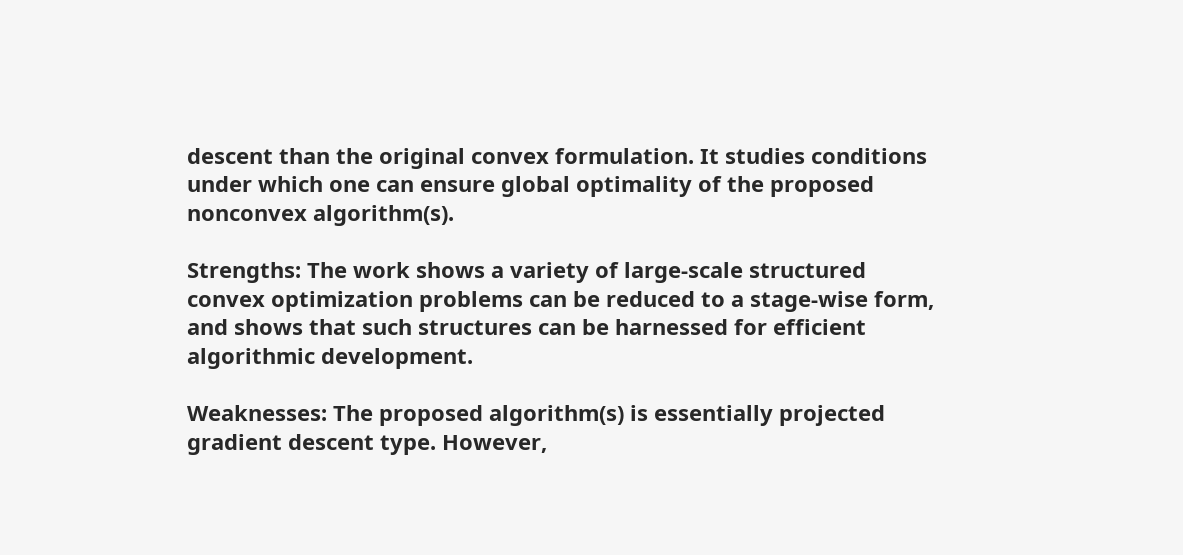descent than the original convex formulation. It studies conditions under which one can ensure global optimality of the proposed nonconvex algorithm(s).

Strengths: The work shows a variety of large-scale structured convex optimization problems can be reduced to a stage-wise form, and shows that such structures can be harnessed for efficient algorithmic development.

Weaknesses: The proposed algorithm(s) is essentially projected gradient descent type. However,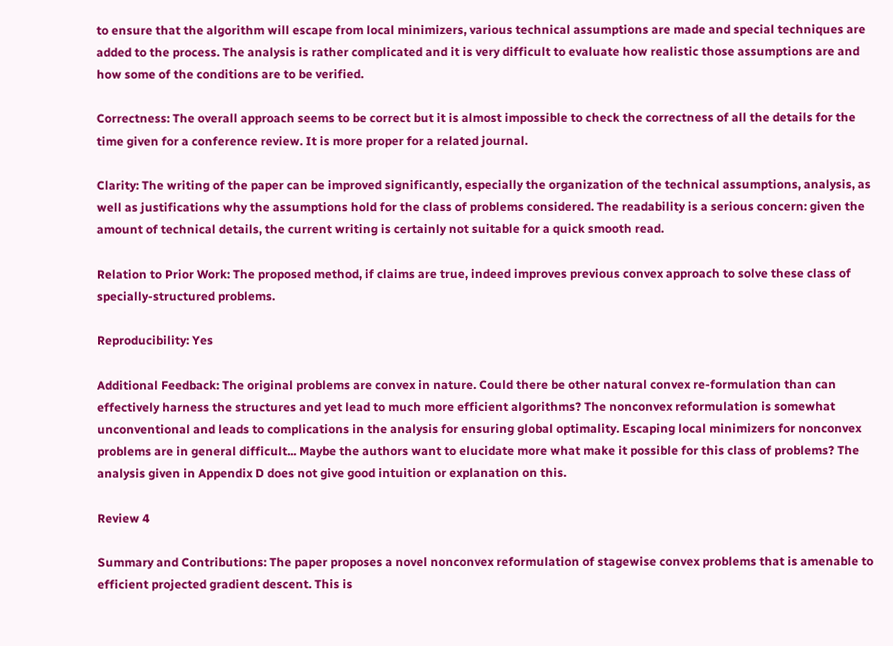to ensure that the algorithm will escape from local minimizers, various technical assumptions are made and special techniques are added to the process. The analysis is rather complicated and it is very difficult to evaluate how realistic those assumptions are and how some of the conditions are to be verified.

Correctness: The overall approach seems to be correct but it is almost impossible to check the correctness of all the details for the time given for a conference review. It is more proper for a related journal.

Clarity: The writing of the paper can be improved significantly, especially the organization of the technical assumptions, analysis, as well as justifications why the assumptions hold for the class of problems considered. The readability is a serious concern: given the amount of technical details, the current writing is certainly not suitable for a quick smooth read.

Relation to Prior Work: The proposed method, if claims are true, indeed improves previous convex approach to solve these class of specially-structured problems.

Reproducibility: Yes

Additional Feedback: The original problems are convex in nature. Could there be other natural convex re-formulation than can effectively harness the structures and yet lead to much more efficient algorithms? The nonconvex reformulation is somewhat unconventional and leads to complications in the analysis for ensuring global optimality. Escaping local minimizers for nonconvex problems are in general difficult... Maybe the authors want to elucidate more what make it possible for this class of problems? The analysis given in Appendix D does not give good intuition or explanation on this.

Review 4

Summary and Contributions: The paper proposes a novel nonconvex reformulation of stagewise convex problems that is amenable to efficient projected gradient descent. This is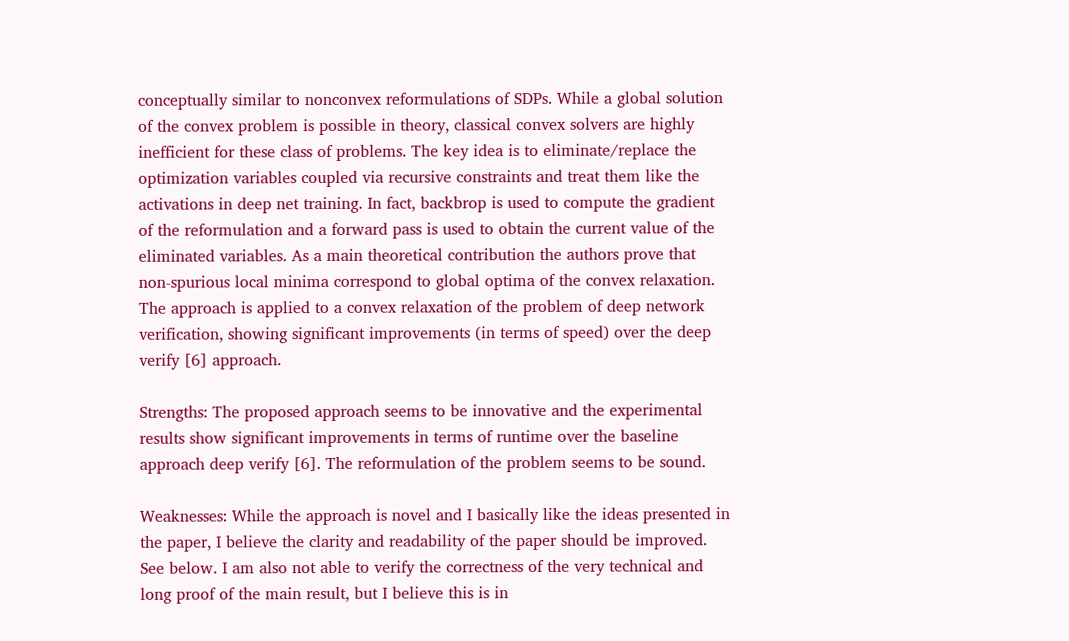conceptually similar to nonconvex reformulations of SDPs. While a global solution of the convex problem is possible in theory, classical convex solvers are highly inefficient for these class of problems. The key idea is to eliminate/replace the optimization variables coupled via recursive constraints and treat them like the activations in deep net training. In fact, backbrop is used to compute the gradient of the reformulation and a forward pass is used to obtain the current value of the eliminated variables. As a main theoretical contribution the authors prove that non-spurious local minima correspond to global optima of the convex relaxation. The approach is applied to a convex relaxation of the problem of deep network verification, showing significant improvements (in terms of speed) over the deep verify [6] approach.

Strengths: The proposed approach seems to be innovative and the experimental results show significant improvements in terms of runtime over the baseline approach deep verify [6]. The reformulation of the problem seems to be sound.

Weaknesses: While the approach is novel and I basically like the ideas presented in the paper, I believe the clarity and readability of the paper should be improved. See below. I am also not able to verify the correctness of the very technical and long proof of the main result, but I believe this is in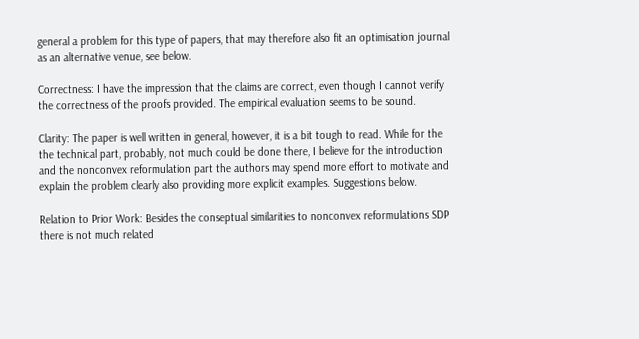general a problem for this type of papers, that may therefore also fit an optimisation journal as an alternative venue, see below.

Correctness: I have the impression that the claims are correct, even though I cannot verify the correctness of the proofs provided. The empirical evaluation seems to be sound.

Clarity: The paper is well written in general, however, it is a bit tough to read. While for the the technical part, probably, not much could be done there, I believe for the introduction and the nonconvex reformulation part the authors may spend more effort to motivate and explain the problem clearly also providing more explicit examples. Suggestions below.

Relation to Prior Work: Besides the conseptual similarities to nonconvex reformulations SDP there is not much related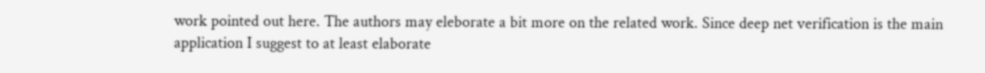work pointed out here. The authors may eleborate a bit more on the related work. Since deep net verification is the main application I suggest to at least elaborate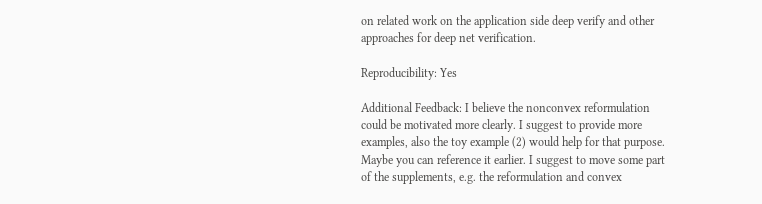on related work on the application side deep verify and other approaches for deep net verification.

Reproducibility: Yes

Additional Feedback: I believe the nonconvex reformulation could be motivated more clearly. I suggest to provide more examples, also the toy example (2) would help for that purpose. Maybe you can reference it earlier. I suggest to move some part of the supplements, e.g. the reformulation and convex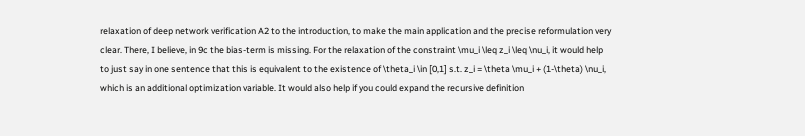relaxation of deep network verification A2 to the introduction, to make the main application and the precise reformulation very clear. There, I believe, in 9c the bias-term is missing. For the relaxation of the constraint \mu_i \leq z_i \leq \nu_i, it would help to just say in one sentence that this is equivalent to the existence of \theta_i \in [0,1] s.t. z_i = \theta \mu_i + (1-\theta) \nu_i, which is an additional optimization variable. It would also help if you could expand the recursive definition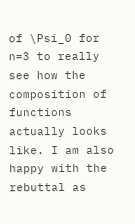of \Psi_0 for n=3 to really see how the composition of functions actually looks like. I am also happy with the rebuttal as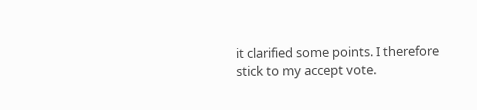it clarified some points. I therefore stick to my accept vote.